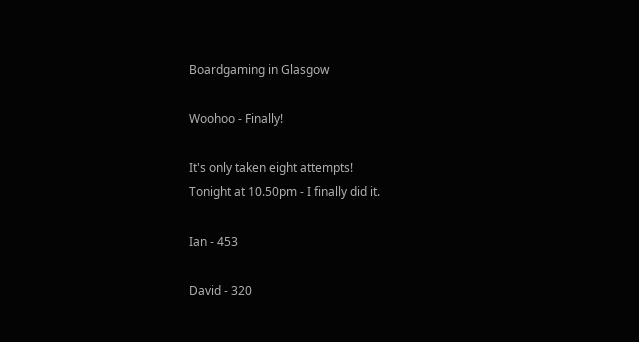Boardgaming in Glasgow

Woohoo - Finally!

It's only taken eight attempts!
Tonight at 10.50pm - I finally did it.

Ian - 453

David - 320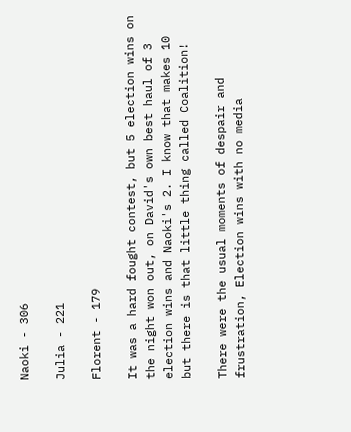Naoki - 306

Julia - 221

Florent - 179

It was a hard fought contest, but 5 election wins on the night won out, on David's own best haul of 3 election wins and Naoki's 2. I know that makes 10 but there is that little thing called Coalition!

There were the usual moments of despair and frustration, Election wins with no media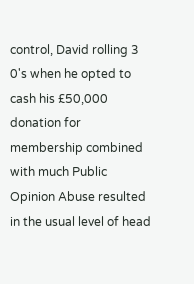control, David rolling 3 0's when he opted to cash his £50,000 donation for membership combined with much Public Opinion Abuse resulted in the usual level of head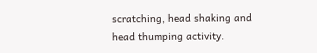scratching, head shaking and head thumping activity.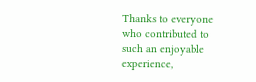Thanks to everyone who contributed to such an enjoyable experience,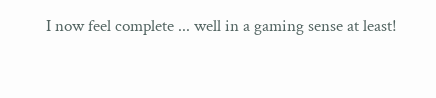I now feel complete ... well in a gaming sense at least!